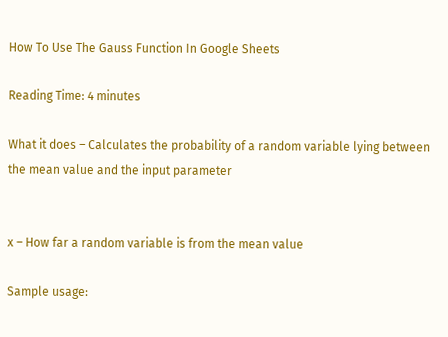How To Use The Gauss Function In Google Sheets

Reading Time: 4 minutes

What it does – Calculates the probability of a random variable lying between the mean value and the input parameter


x – How far a random variable is from the mean value

Sample usage: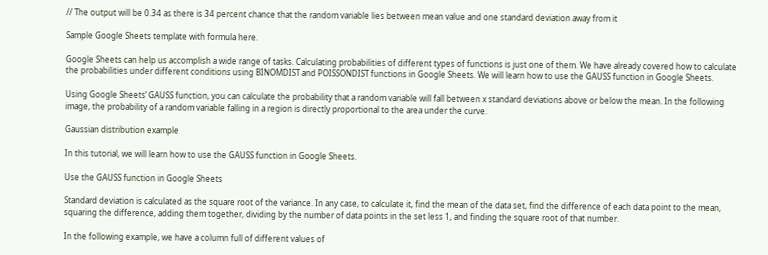// The output will be 0.34 as there is 34 percent chance that the random variable lies between mean value and one standard deviation away from it

Sample Google Sheets template with formula here.

Google Sheets can help us accomplish a wide range of tasks. Calculating probabilities of different types of functions is just one of them. We have already covered how to calculate the probabilities under different conditions using BINOMDIST and POISSONDIST functions in Google Sheets. We will learn how to use the GAUSS function in Google Sheets.

Using Google Sheets’ GAUSS function, you can calculate the probability that a random variable will fall between x standard deviations above or below the mean. In the following image, the probability of a random variable falling in a region is directly proportional to the area under the curve.

Gaussian distribution example

In this tutorial, we will learn how to use the GAUSS function in Google Sheets.

Use the GAUSS function in Google Sheets

Standard deviation is calculated as the square root of the variance. In any case, to calculate it, find the mean of the data set, find the difference of each data point to the mean, squaring the difference, adding them together, dividing by the number of data points in the set less 1, and finding the square root of that number.

In the following example, we have a column full of different values of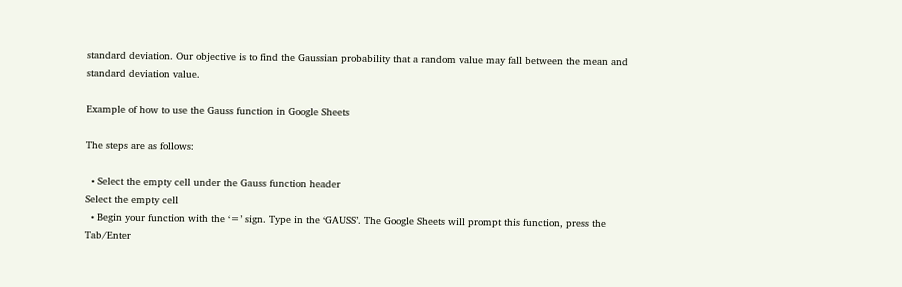standard deviation. Our objective is to find the Gaussian probability that a random value may fall between the mean and standard deviation value.

Example of how to use the Gauss function in Google Sheets

The steps are as follows:

  • Select the empty cell under the Gauss function header
Select the empty cell
  • Begin your function with the ‘=’ sign. Type in the ‘GAUSS’. The Google Sheets will prompt this function, press the Tab/Enter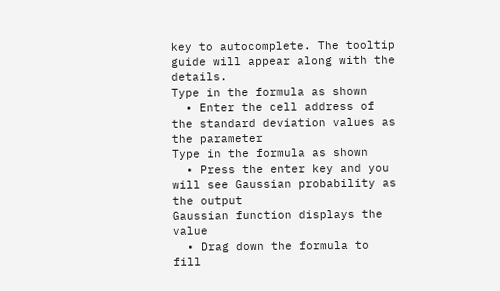key to autocomplete. The tooltip guide will appear along with the details.
Type in the formula as shown
  • Enter the cell address of the standard deviation values as the parameter
Type in the formula as shown
  • Press the enter key and you will see Gaussian probability as the output
Gaussian function displays the value
  • Drag down the formula to fill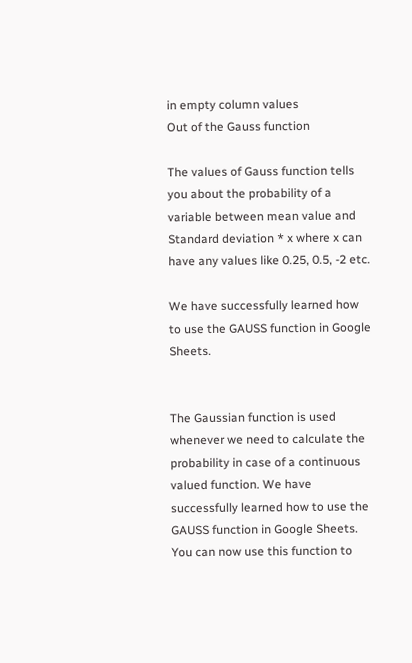in empty column values
Out of the Gauss function

The values of Gauss function tells you about the probability of a variable between mean value and Standard deviation * x where x can have any values like 0.25, 0.5, -2 etc.

We have successfully learned how to use the GAUSS function in Google Sheets.


The Gaussian function is used whenever we need to calculate the probability in case of a continuous valued function. We have successfully learned how to use the GAUSS function in Google Sheets. You can now use this function to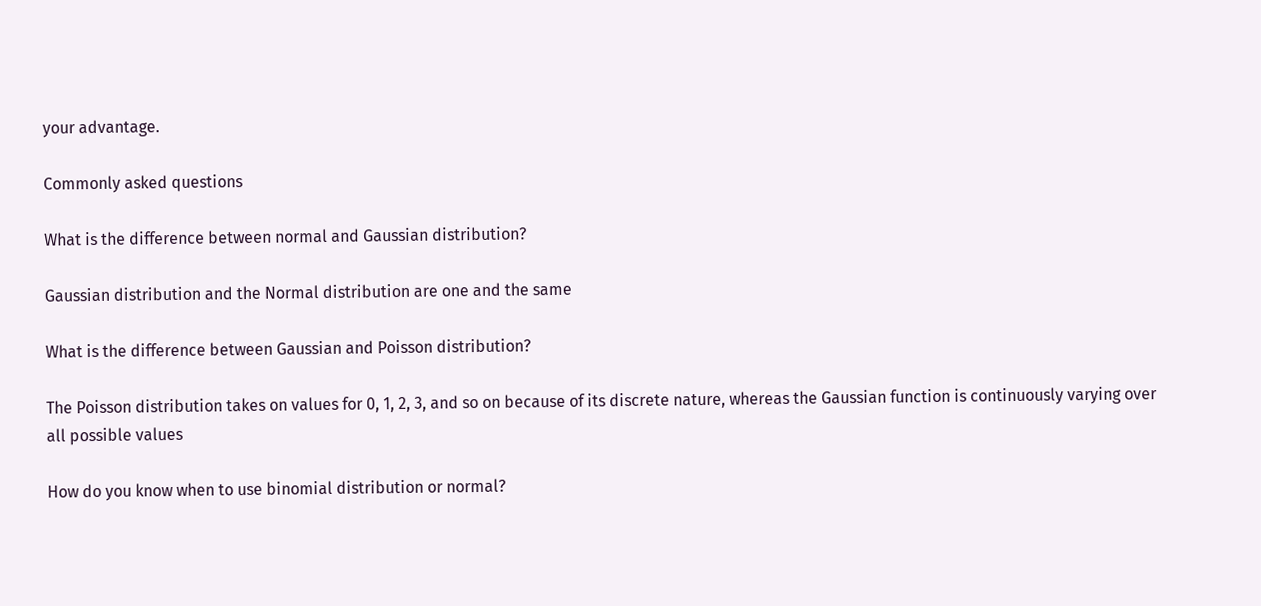your advantage.

Commonly asked questions

What is the difference between normal and Gaussian distribution?

Gaussian distribution and the Normal distribution are one and the same

What is the difference between Gaussian and Poisson distribution?

The Poisson distribution takes on values for 0, 1, 2, 3, and so on because of its discrete nature, whereas the Gaussian function is continuously varying over all possible values

How do you know when to use binomial distribution or normal?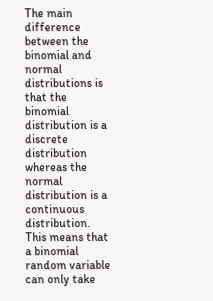The main difference between the binomial and normal distributions is that the binomial distribution is a discrete distribution whereas the normal distribution is a continuous distribution. This means that a binomial random variable can only take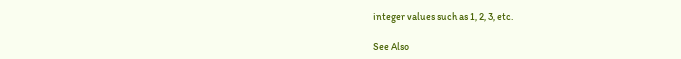integer values such as 1, 2, 3, etc.

See Also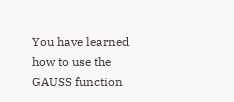You have learned how to use the GAUSS function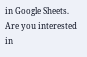in Google Sheets. Are you interested in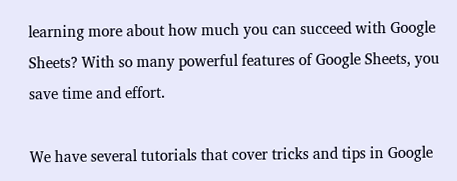learning more about how much you can succeed with Google Sheets? With so many powerful features of Google Sheets, you save time and effort.

We have several tutorials that cover tricks and tips in Google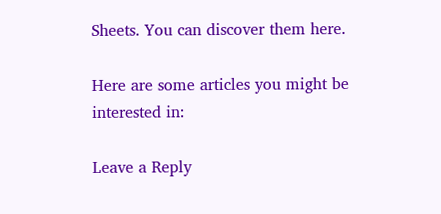Sheets. You can discover them here.

Here are some articles you might be interested in:

Leave a Reply